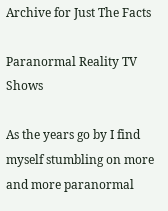Archive for Just The Facts

Paranormal Reality TV Shows

As the years go by I find myself stumbling on more and more paranormal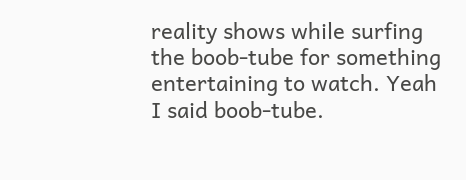reality shows while surfing the boob-tube for something entertaining to watch. Yeah I said boob-tube.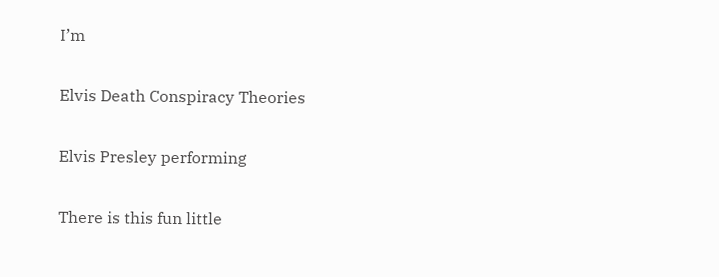I’m

Elvis Death Conspiracy Theories

Elvis Presley performing

There is this fun little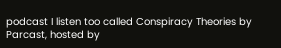podcast I listen too called Conspiracy Theories by Parcast, hosted by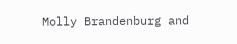Molly Brandenburg and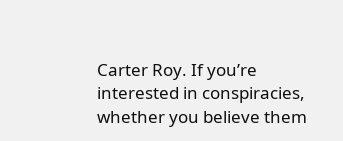Carter Roy. If you’re interested in conspiracies, whether you believe them